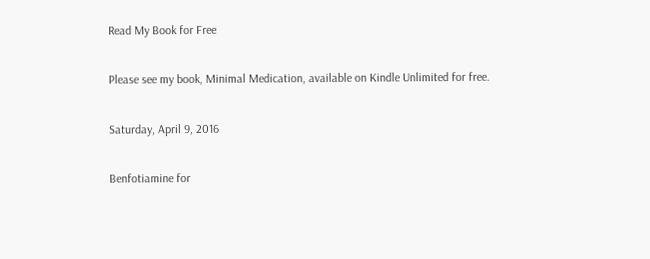Read My Book for Free

Please see my book, Minimal Medication, available on Kindle Unlimited for free.

Saturday, April 9, 2016

Benfotiamine for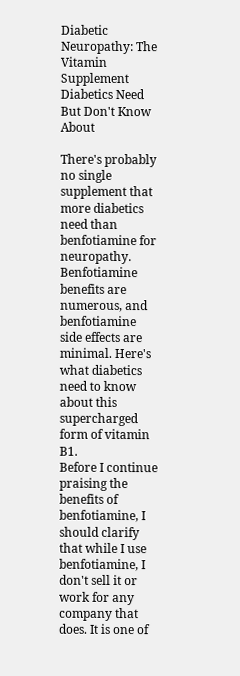Diabetic Neuropathy: The Vitamin Supplement Diabetics Need But Don't Know About

There's probably no single supplement that more diabetics need than benfotiamine for neuropathy. Benfotiamine benefits are numerous, and benfotiamine side effects are minimal. Here's what diabetics need to know about this supercharged form of vitamin B1.
Before I continue praising the benefits of benfotiamine, I should clarify that while I use benfotiamine, I don't sell it or work for any company that does. It is one of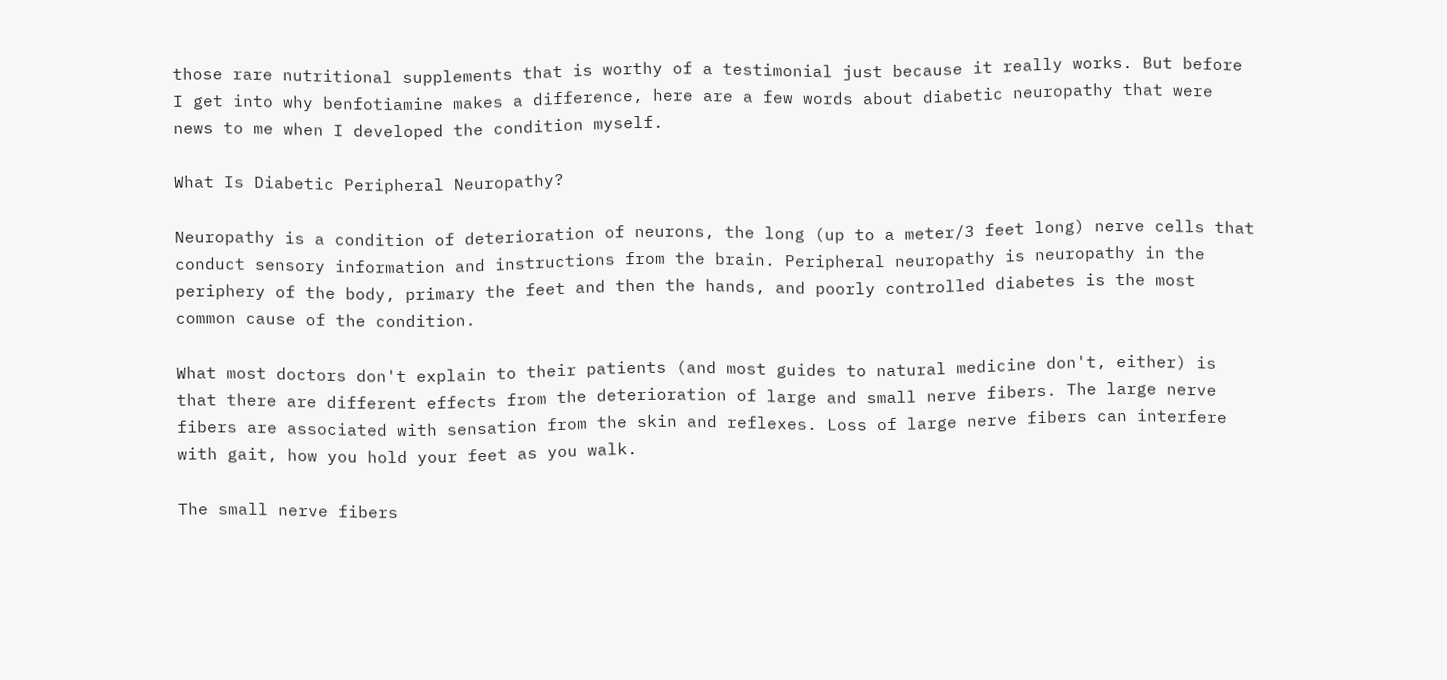those rare nutritional supplements that is worthy of a testimonial just because it really works. But before I get into why benfotiamine makes a difference, here are a few words about diabetic neuropathy that were news to me when I developed the condition myself.

What Is Diabetic Peripheral Neuropathy?

Neuropathy is a condition of deterioration of neurons, the long (up to a meter/3 feet long) nerve cells that conduct sensory information and instructions from the brain. Peripheral neuropathy is neuropathy in the periphery of the body, primary the feet and then the hands, and poorly controlled diabetes is the most common cause of the condition.

What most doctors don't explain to their patients (and most guides to natural medicine don't, either) is that there are different effects from the deterioration of large and small nerve fibers. The large nerve fibers are associated with sensation from the skin and reflexes. Loss of large nerve fibers can interfere with gait, how you hold your feet as you walk.

The small nerve fibers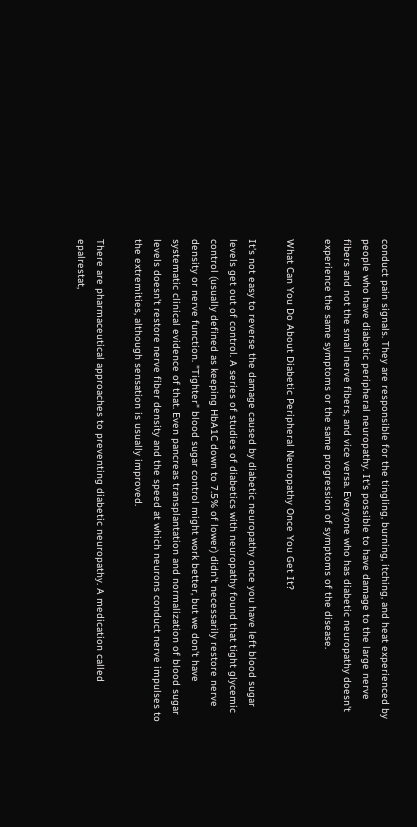conduct pain signals. They are responsible for the tingling, burning, itching, and heat experienced by people who have diabetic peripheral neuropathy. It's possible to have damage to the large nerve fibers and not the small nerve fibers, and vice versa. Everyone who has diabetic neuropathy doesn't experience the same symptoms or the same progression of symptoms of the disease.

What Can You Do About Diabetic Peripheral Neuropathy Once You Get It?

It's not easy to reverse the damage caused by diabetic neuropathy once you have left blood sugar levels get out of control. A series of studies of diabetics with neuropathy found that tight glycemic control (usually defined as keeping HbA1C down to 7.5% of lower) didn't necessarily restore nerve density or nerve function. "Tighter" blood sugar control might work better, but we don't have systematic clinical evidence of that. Even pancreas transplantation and normalization of blood sugar levels doesn't restore nerve fiber density and the speed at which neurons conduct nerve impulses to the extremities, although sensation is usually improved.

There are pharmaceutical approaches to preventing diabetic neuropathy. A medication called epalrestat,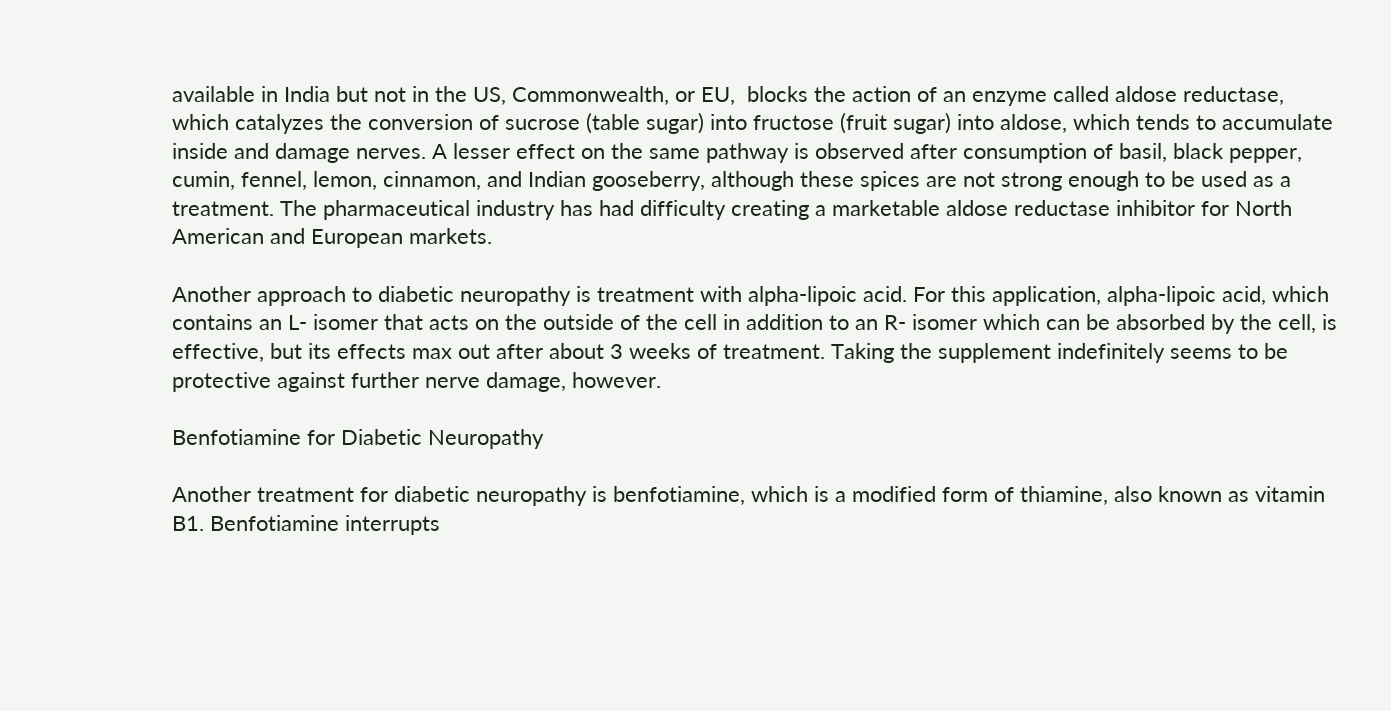available in India but not in the US, Commonwealth, or EU,  blocks the action of an enzyme called aldose reductase, which catalyzes the conversion of sucrose (table sugar) into fructose (fruit sugar) into aldose, which tends to accumulate inside and damage nerves. A lesser effect on the same pathway is observed after consumption of basil, black pepper, cumin, fennel, lemon, cinnamon, and Indian gooseberry, although these spices are not strong enough to be used as a treatment. The pharmaceutical industry has had difficulty creating a marketable aldose reductase inhibitor for North American and European markets.

Another approach to diabetic neuropathy is treatment with alpha-lipoic acid. For this application, alpha-lipoic acid, which contains an L- isomer that acts on the outside of the cell in addition to an R- isomer which can be absorbed by the cell, is effective, but its effects max out after about 3 weeks of treatment. Taking the supplement indefinitely seems to be protective against further nerve damage, however.

Benfotiamine for Diabetic Neuropathy

Another treatment for diabetic neuropathy is benfotiamine, which is a modified form of thiamine, also known as vitamin B1. Benfotiamine interrupts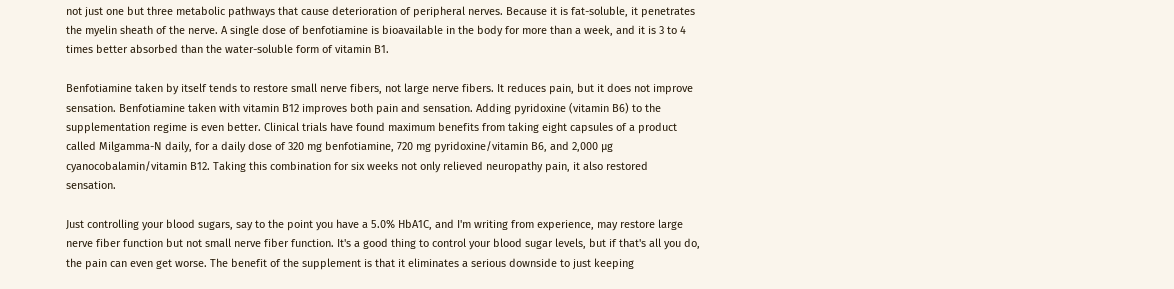not just one but three metabolic pathways that cause deterioration of peripheral nerves. Because it is fat-soluble, it penetrates the myelin sheath of the nerve. A single dose of benfotiamine is bioavailable in the body for more than a week, and it is 3 to 4 times better absorbed than the water-soluble form of vitamin B1.

Benfotiamine taken by itself tends to restore small nerve fibers, not large nerve fibers. It reduces pain, but it does not improve sensation. Benfotiamine taken with vitamin B12 improves both pain and sensation. Adding pyridoxine (vitamin B6) to the supplementation regime is even better. Clinical trials have found maximum benefits from taking eight capsules of a product called Milgamma-N daily, for a daily dose of 320 mg benfotiamine, 720 mg pyridoxine/vitamin B6, and 2,000 µg cyanocobalamin/vitamin B12. Taking this combination for six weeks not only relieved neuropathy pain, it also restored sensation.

Just controlling your blood sugars, say to the point you have a 5.0% HbA1C, and I'm writing from experience, may restore large nerve fiber function but not small nerve fiber function. It's a good thing to control your blood sugar levels, but if that's all you do, the pain can even get worse. The benefit of the supplement is that it eliminates a serious downside to just keeping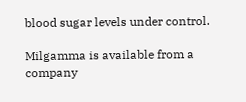blood sugar levels under control.

Milgamma is available from a company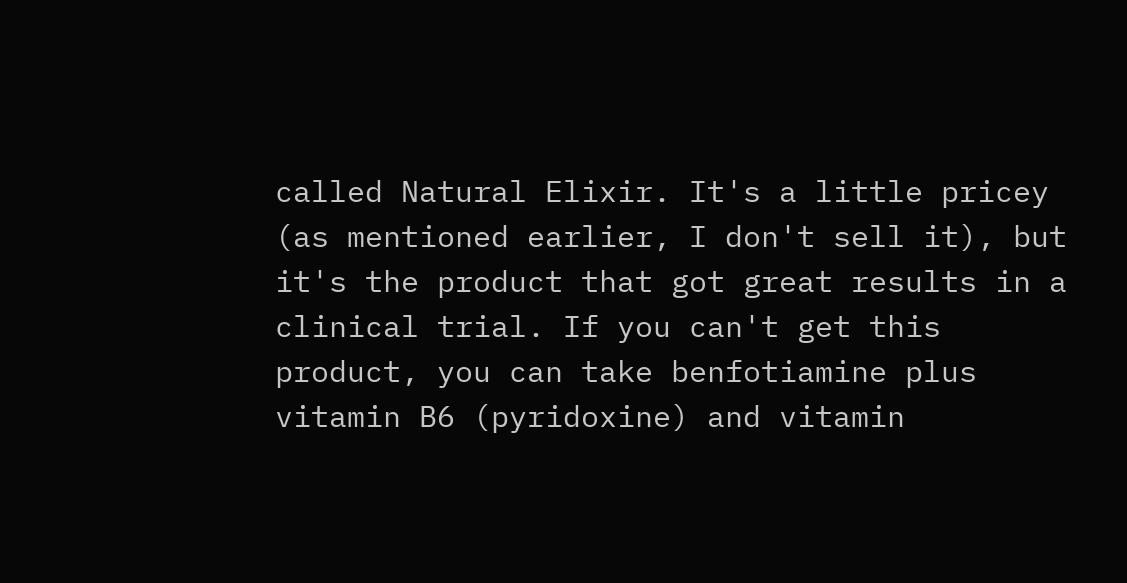called Natural Elixir. It's a little pricey (as mentioned earlier, I don't sell it), but it's the product that got great results in a clinical trial. If you can't get this product, you can take benfotiamine plus vitamin B6 (pyridoxine) and vitamin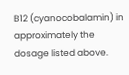B12 (cyanocobalamin) in approximately the dosage listed above.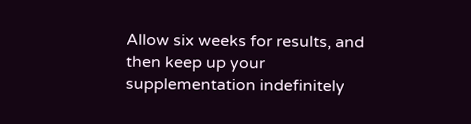Allow six weeks for results, and then keep up your supplementation indefinitely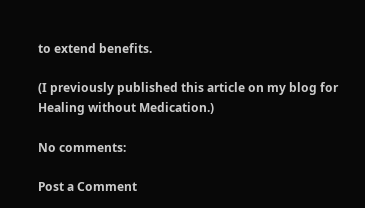to extend benefits.

(I previously published this article on my blog for Healing without Medication.)

No comments:

Post a Comment